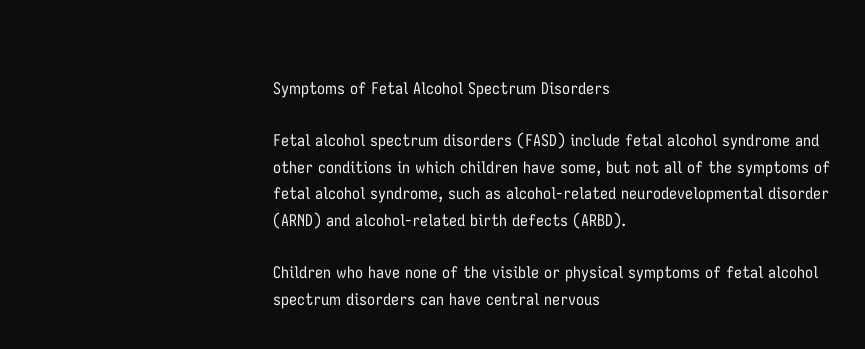Symptoms of Fetal Alcohol Spectrum Disorders

Fetal alcohol spectrum disorders (FASD) include fetal alcohol syndrome and other conditions in which children have some, but not all of the symptoms of fetal alcohol syndrome, such as alcohol-related neurodevelopmental disorder (ARND) and alcohol-related birth defects (ARBD).

Children who have none of the visible or physical symptoms of fetal alcohol spectrum disorders can have central nervous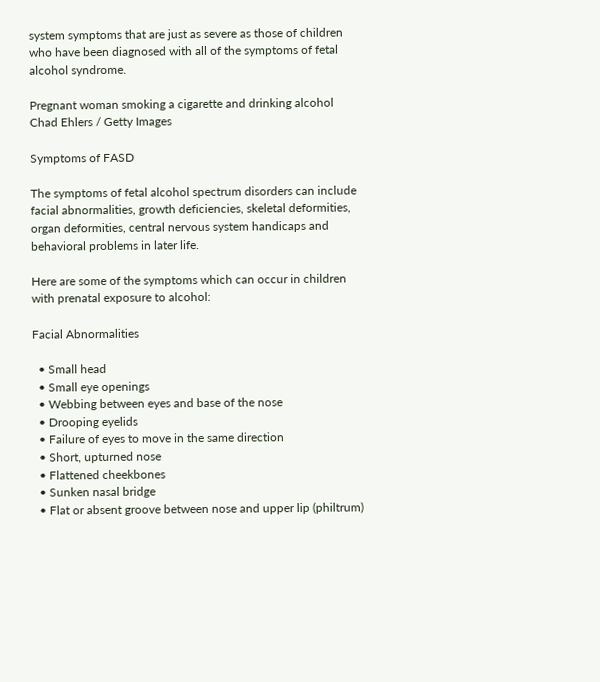system symptoms that are just as severe as those of children who have been diagnosed with all of the symptoms of fetal alcohol syndrome.

Pregnant woman smoking a cigarette and drinking alcohol
Chad Ehlers / Getty Images

Symptoms of FASD

The symptoms of fetal alcohol spectrum disorders can include facial abnormalities, growth deficiencies, skeletal deformities, organ deformities, central nervous system handicaps and behavioral problems in later life.

Here are some of the symptoms which can occur in children with prenatal exposure to alcohol:

Facial Abnormalities

  • Small head
  • Small eye openings
  • Webbing between eyes and base of the nose
  • Drooping eyelids
  • Failure of eyes to move in the same direction
  • Short, upturned nose
  • Flattened cheekbones
  • Sunken nasal bridge
  • Flat or absent groove between nose and upper lip (philtrum)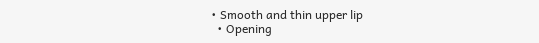• Smooth and thin upper lip
  • Opening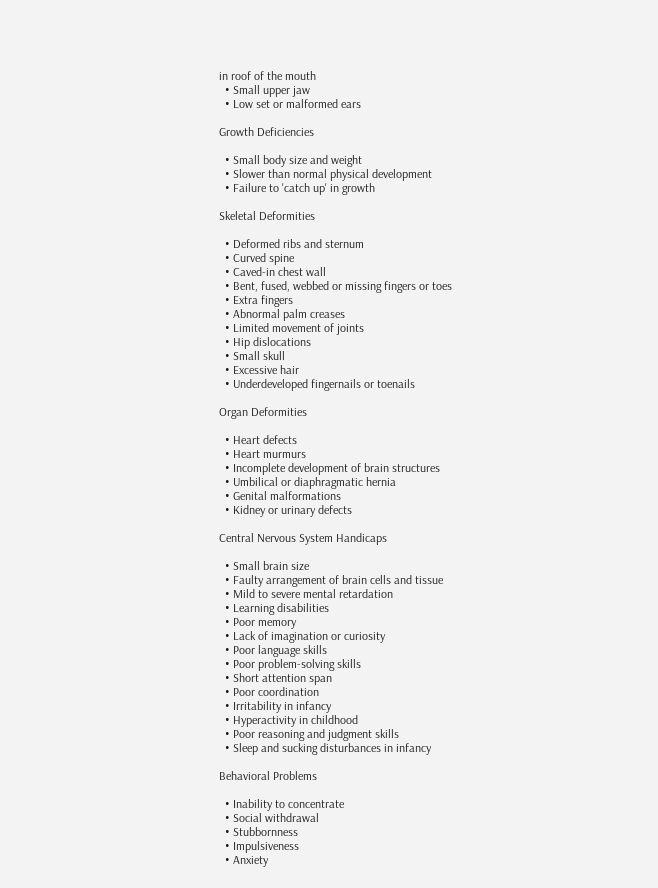in roof of the mouth
  • Small upper jaw
  • Low set or malformed ears

Growth Deficiencies

  • Small body size and weight
  • Slower than normal physical development
  • Failure to 'catch up' in growth

Skeletal Deformities

  • Deformed ribs and sternum
  • Curved spine
  • Caved-in chest wall
  • Bent, fused, webbed or missing fingers or toes
  • Extra fingers
  • Abnormal palm creases
  • Limited movement of joints
  • Hip dislocations
  • Small skull
  • Excessive hair
  • Underdeveloped fingernails or toenails

Organ Deformities

  • Heart defects
  • Heart murmurs
  • Incomplete development of brain structures
  • Umbilical or diaphragmatic hernia
  • Genital malformations
  • Kidney or urinary defects

Central Nervous System Handicaps

  • Small brain size
  • Faulty arrangement of brain cells and tissue
  • Mild to severe mental retardation
  • Learning disabilities
  • Poor memory
  • Lack of imagination or curiosity
  • Poor language skills
  • Poor problem-solving skills
  • Short attention span
  • Poor coordination
  • Irritability in infancy
  • Hyperactivity in childhood
  • Poor reasoning and judgment skills
  • Sleep and sucking disturbances in infancy

Behavioral Problems

  • Inability to concentrate
  • Social withdrawal
  • Stubbornness
  • Impulsiveness
  • Anxiety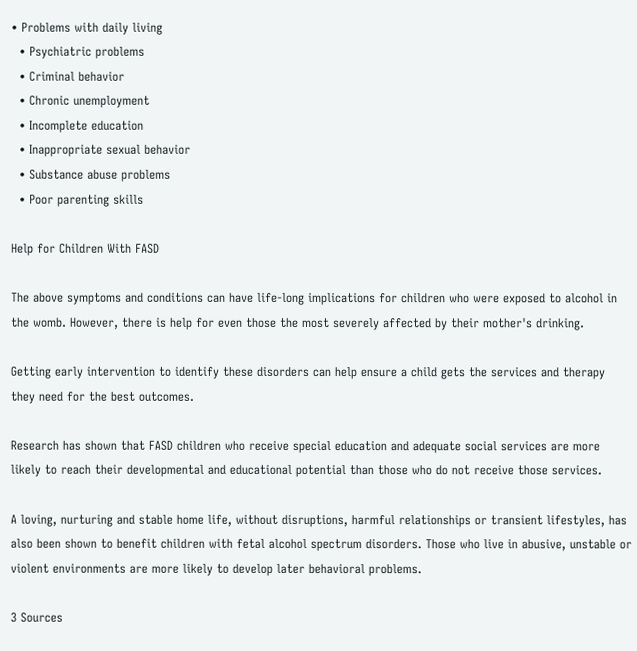• Problems with daily living
  • Psychiatric problems
  • Criminal behavior
  • Chronic unemployment
  • Incomplete education
  • Inappropriate sexual behavior
  • Substance abuse problems
  • Poor parenting skills

Help for Children With FASD

The above symptoms and conditions can have life-long implications for children who were exposed to alcohol in the womb. However, there is help for even those the most severely affected by their mother's drinking.

Getting early intervention to identify these disorders can help ensure a child gets the services and therapy they need for the best outcomes.

Research has shown that FASD children who receive special education and adequate social services are more likely to reach their developmental and educational potential than those who do not receive those services.

A loving, nurturing and stable home life, without disruptions, harmful relationships or transient lifestyles, has also been shown to benefit children with fetal alcohol spectrum disorders. Those who live in abusive, unstable or violent environments are more likely to develop later behavioral problems.

3 Sources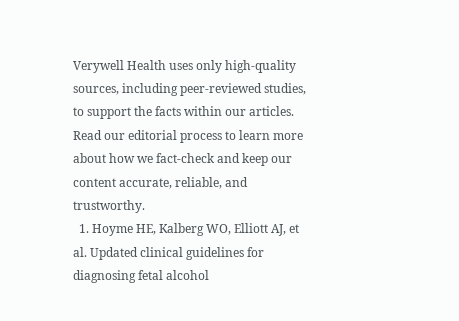Verywell Health uses only high-quality sources, including peer-reviewed studies, to support the facts within our articles. Read our editorial process to learn more about how we fact-check and keep our content accurate, reliable, and trustworthy.
  1. Hoyme HE, Kalberg WO, Elliott AJ, et al. Updated clinical guidelines for diagnosing fetal alcohol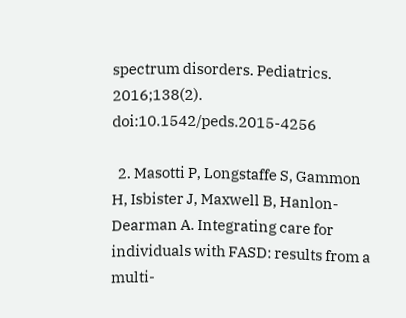spectrum disorders. Pediatrics. 2016;138(2). doi:10.1542/peds.2015-4256

  2. Masotti P, Longstaffe S, Gammon H, Isbister J, Maxwell B, Hanlon-Dearman A. Integrating care for individuals with FASD: results from a multi-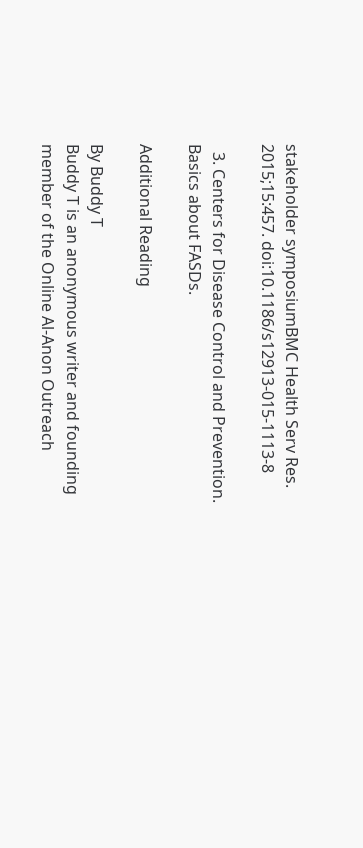stakeholder symposiumBMC Health Serv Res. 2015;15:457. doi:10.1186/s12913-015-1113-8

  3. Centers for Disease Control and Prevention. Basics about FASDs.

Additional Reading

By Buddy T
Buddy T is an anonymous writer and founding member of the Online Al-Anon Outreach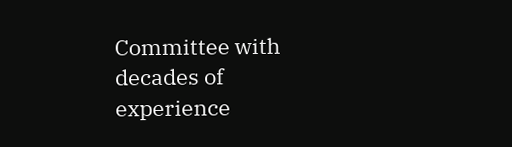Committee with decades of experience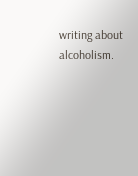writing about alcoholism.